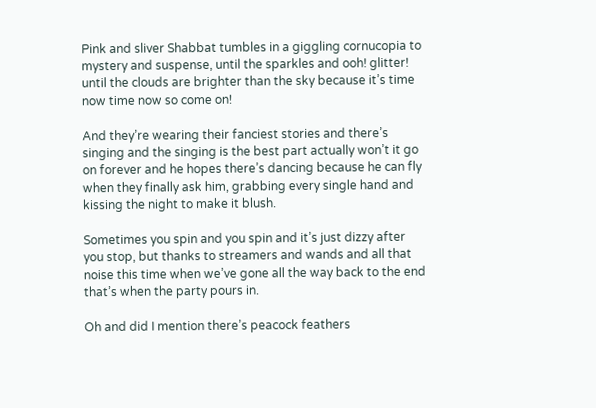Pink and sliver Shabbat tumbles in a giggling cornucopia to mystery and suspense, until the sparkles and ooh! glitter! until the clouds are brighter than the sky because it’s time now time now so come on!

And they’re wearing their fanciest stories and there’s singing and the singing is the best part actually won’t it go on forever and he hopes there’s dancing because he can fly when they finally ask him, grabbing every single hand and kissing the night to make it blush.

Sometimes you spin and you spin and it’s just dizzy after you stop, but thanks to streamers and wands and all that noise this time when we’ve gone all the way back to the end that’s when the party pours in.

Oh and did I mention there’s peacock feathers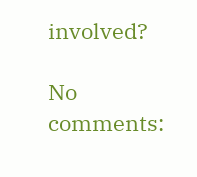involved?

No comments: